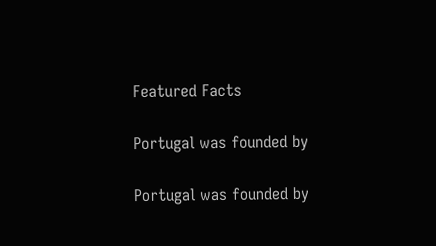Featured Facts

Portugal was founded by

Portugal was founded by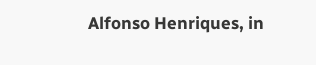Alfonso Henriques, in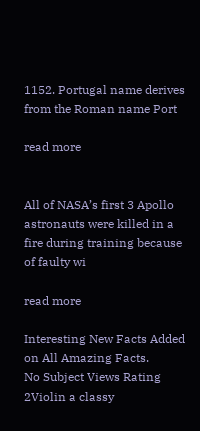1152. Portugal name derives from the Roman name Port

read more


All of NASA’s first 3 Apollo astronauts were killed in a fire during training because of faulty wi

read more

Interesting New Facts Added on All Amazing Facts.
No Subject Views Rating
2Violin a classy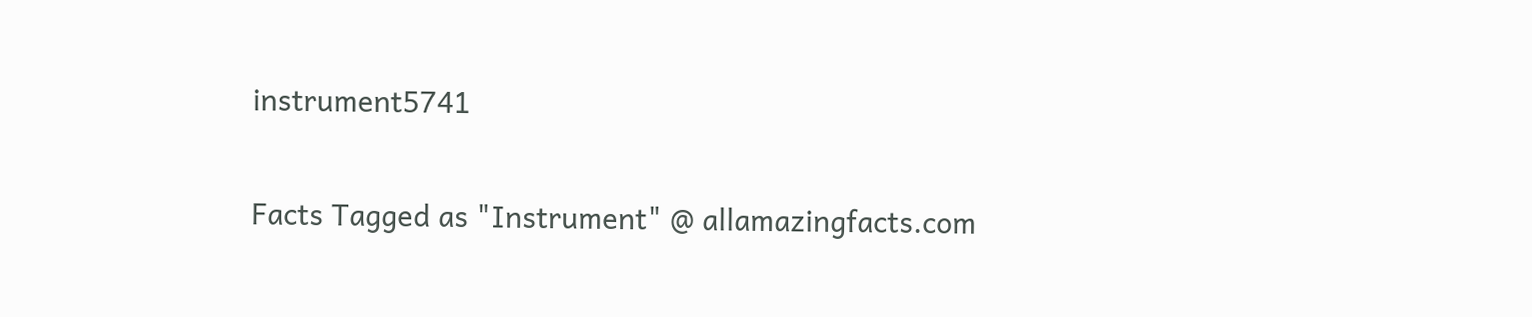instrument5741

Facts Tagged as "Instrument" @ allamazingfacts.com